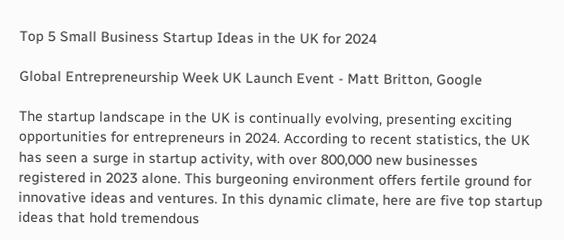Top 5 Small Business Startup Ideas in the UK for 2024

Global Entrepreneurship Week UK Launch Event - Matt Britton, Google

The startup landscape in the UK is continually evolving, presenting exciting opportunities for entrepreneurs in 2024. According to recent statistics, the UK has seen a surge in startup activity, with over 800,000 new businesses registered in 2023 alone. This burgeoning environment offers fertile ground for innovative ideas and ventures. In this dynamic climate, here are five top startup ideas that hold tremendous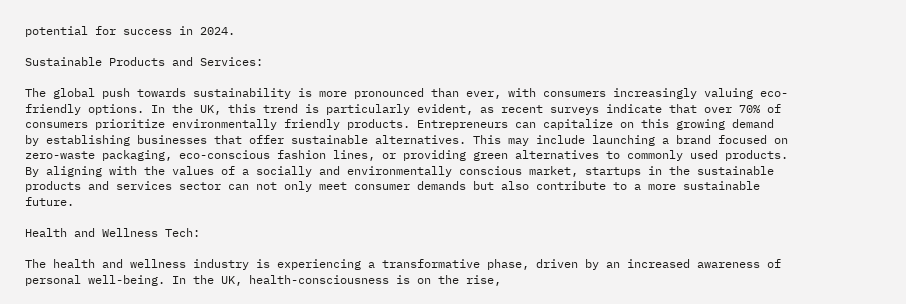potential for success in 2024.

Sustainable Products and Services:

The global push towards sustainability is more pronounced than ever, with consumers increasingly valuing eco-friendly options. In the UK, this trend is particularly evident, as recent surveys indicate that over 70% of consumers prioritize environmentally friendly products. Entrepreneurs can capitalize on this growing demand by establishing businesses that offer sustainable alternatives. This may include launching a brand focused on zero-waste packaging, eco-conscious fashion lines, or providing green alternatives to commonly used products. By aligning with the values of a socially and environmentally conscious market, startups in the sustainable products and services sector can not only meet consumer demands but also contribute to a more sustainable future.

Health and Wellness Tech:

The health and wellness industry is experiencing a transformative phase, driven by an increased awareness of personal well-being. In the UK, health-consciousness is on the rise,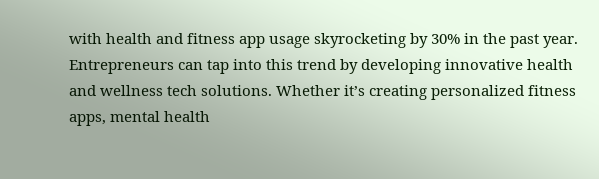with health and fitness app usage skyrocketing by 30% in the past year. Entrepreneurs can tap into this trend by developing innovative health and wellness tech solutions. Whether it’s creating personalized fitness apps, mental health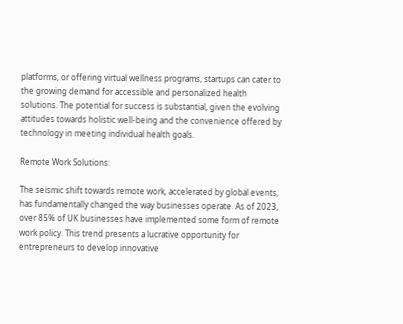platforms, or offering virtual wellness programs, startups can cater to the growing demand for accessible and personalized health solutions. The potential for success is substantial, given the evolving attitudes towards holistic well-being and the convenience offered by technology in meeting individual health goals.

Remote Work Solutions:

The seismic shift towards remote work, accelerated by global events, has fundamentally changed the way businesses operate. As of 2023, over 85% of UK businesses have implemented some form of remote work policy. This trend presents a lucrative opportunity for entrepreneurs to develop innovative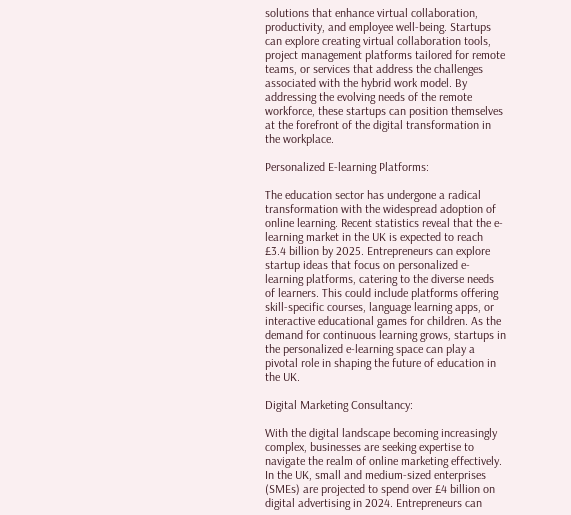solutions that enhance virtual collaboration, productivity, and employee well-being. Startups can explore creating virtual collaboration tools, project management platforms tailored for remote teams, or services that address the challenges associated with the hybrid work model. By addressing the evolving needs of the remote workforce, these startups can position themselves at the forefront of the digital transformation in the workplace.

Personalized E-learning Platforms:

The education sector has undergone a radical transformation with the widespread adoption of online learning. Recent statistics reveal that the e-learning market in the UK is expected to reach £3.4 billion by 2025. Entrepreneurs can explore startup ideas that focus on personalized e-learning platforms, catering to the diverse needs of learners. This could include platforms offering skill-specific courses, language learning apps, or interactive educational games for children. As the demand for continuous learning grows, startups in the personalized e-learning space can play a pivotal role in shaping the future of education in the UK.

Digital Marketing Consultancy:

With the digital landscape becoming increasingly complex, businesses are seeking expertise to navigate the realm of online marketing effectively. In the UK, small and medium-sized enterprises (SMEs) are projected to spend over £4 billion on digital advertising in 2024. Entrepreneurs can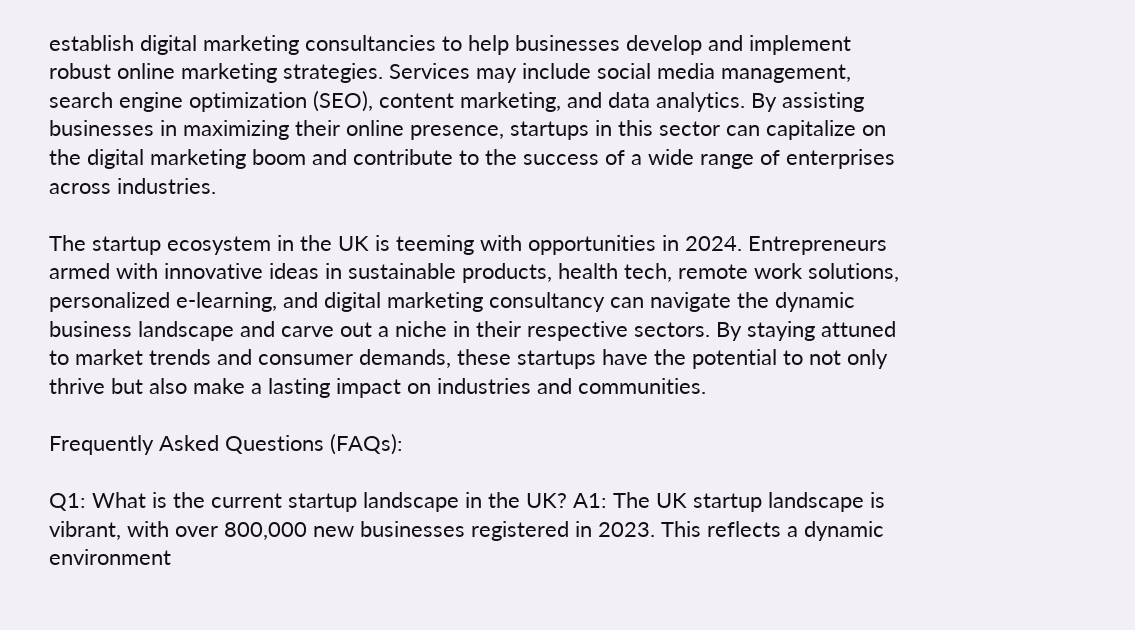establish digital marketing consultancies to help businesses develop and implement robust online marketing strategies. Services may include social media management, search engine optimization (SEO), content marketing, and data analytics. By assisting businesses in maximizing their online presence, startups in this sector can capitalize on the digital marketing boom and contribute to the success of a wide range of enterprises across industries.

The startup ecosystem in the UK is teeming with opportunities in 2024. Entrepreneurs armed with innovative ideas in sustainable products, health tech, remote work solutions, personalized e-learning, and digital marketing consultancy can navigate the dynamic business landscape and carve out a niche in their respective sectors. By staying attuned to market trends and consumer demands, these startups have the potential to not only thrive but also make a lasting impact on industries and communities.

Frequently Asked Questions (FAQs):

Q1: What is the current startup landscape in the UK? A1: The UK startup landscape is vibrant, with over 800,000 new businesses registered in 2023. This reflects a dynamic environment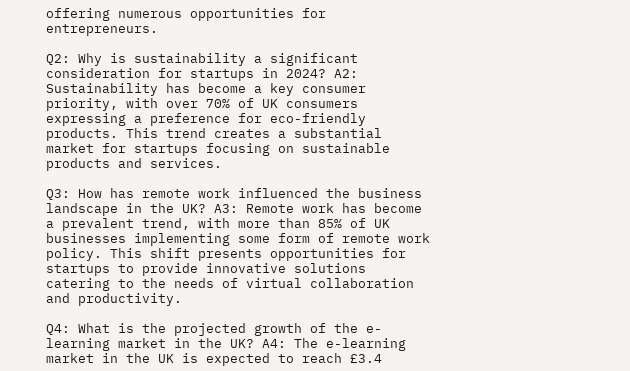offering numerous opportunities for entrepreneurs.

Q2: Why is sustainability a significant consideration for startups in 2024? A2: Sustainability has become a key consumer priority, with over 70% of UK consumers expressing a preference for eco-friendly products. This trend creates a substantial market for startups focusing on sustainable products and services.

Q3: How has remote work influenced the business landscape in the UK? A3: Remote work has become a prevalent trend, with more than 85% of UK businesses implementing some form of remote work policy. This shift presents opportunities for startups to provide innovative solutions catering to the needs of virtual collaboration and productivity.

Q4: What is the projected growth of the e-learning market in the UK? A4: The e-learning market in the UK is expected to reach £3.4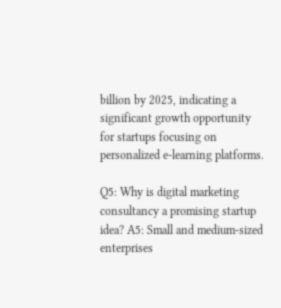billion by 2025, indicating a significant growth opportunity for startups focusing on personalized e-learning platforms.

Q5: Why is digital marketing consultancy a promising startup idea? A5: Small and medium-sized enterprises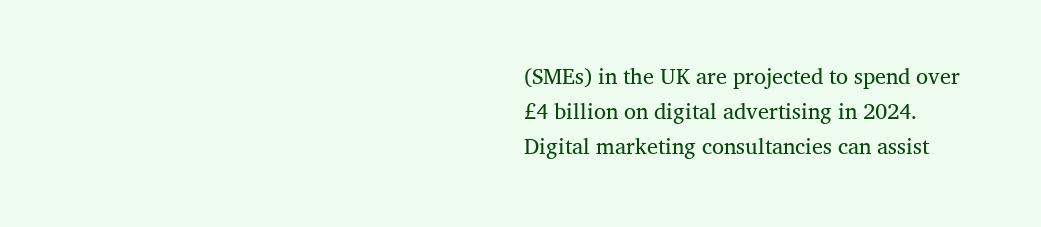(SMEs) in the UK are projected to spend over £4 billion on digital advertising in 2024. Digital marketing consultancies can assist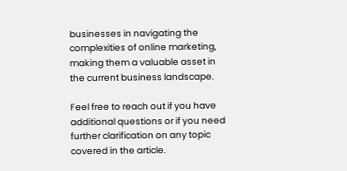businesses in navigating the complexities of online marketing, making them a valuable asset in the current business landscape.

Feel free to reach out if you have additional questions or if you need further clarification on any topic covered in the article.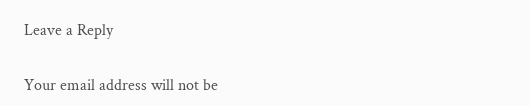Leave a Reply

Your email address will not be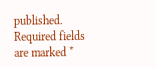published. Required fields are marked *